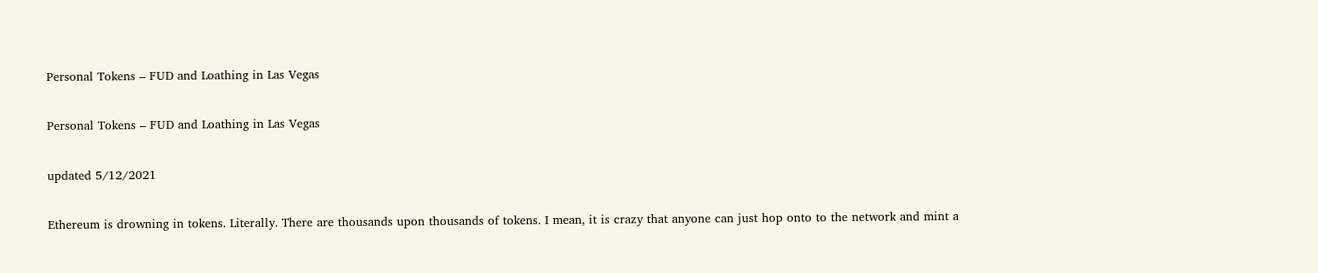Personal Tokens – FUD and Loathing in Las Vegas

Personal Tokens – FUD and Loathing in Las Vegas

updated 5/12/2021

Ethereum is drowning in tokens. Literally. There are thousands upon thousands of tokens. I mean, it is crazy that anyone can just hop onto to the network and mint a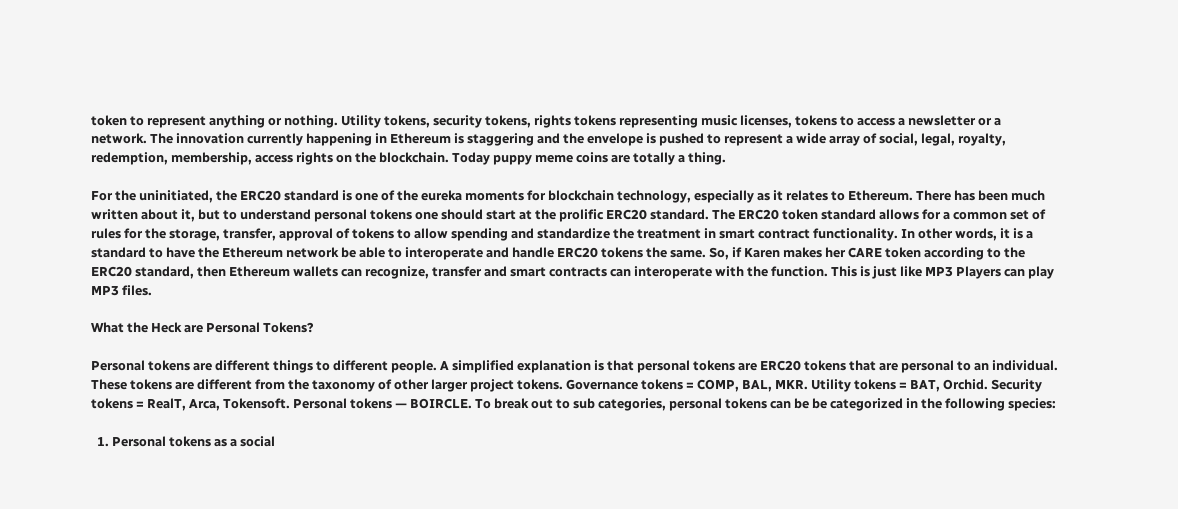token to represent anything or nothing. Utility tokens, security tokens, rights tokens representing music licenses, tokens to access a newsletter or a network. The innovation currently happening in Ethereum is staggering and the envelope is pushed to represent a wide array of social, legal, royalty, redemption, membership, access rights on the blockchain. Today puppy meme coins are totally a thing.

For the uninitiated, the ERC20 standard is one of the eureka moments for blockchain technology, especially as it relates to Ethereum. There has been much written about it, but to understand personal tokens one should start at the prolific ERC20 standard. The ERC20 token standard allows for a common set of rules for the storage, transfer, approval of tokens to allow spending and standardize the treatment in smart contract functionality. In other words, it is a standard to have the Ethereum network be able to interoperate and handle ERC20 tokens the same. So, if Karen makes her CARE token according to the ERC20 standard, then Ethereum wallets can recognize, transfer and smart contracts can interoperate with the function. This is just like MP3 Players can play MP3 files.

What the Heck are Personal Tokens?

Personal tokens are different things to different people. A simplified explanation is that personal tokens are ERC20 tokens that are personal to an individual. These tokens are different from the taxonomy of other larger project tokens. Governance tokens = COMP, BAL, MKR. Utility tokens = BAT, Orchid. Security tokens = RealT, Arca, Tokensoft. Personal tokens — BOIRCLE. To break out to sub categories, personal tokens can be be categorized in the following species:

  1. Personal tokens as a social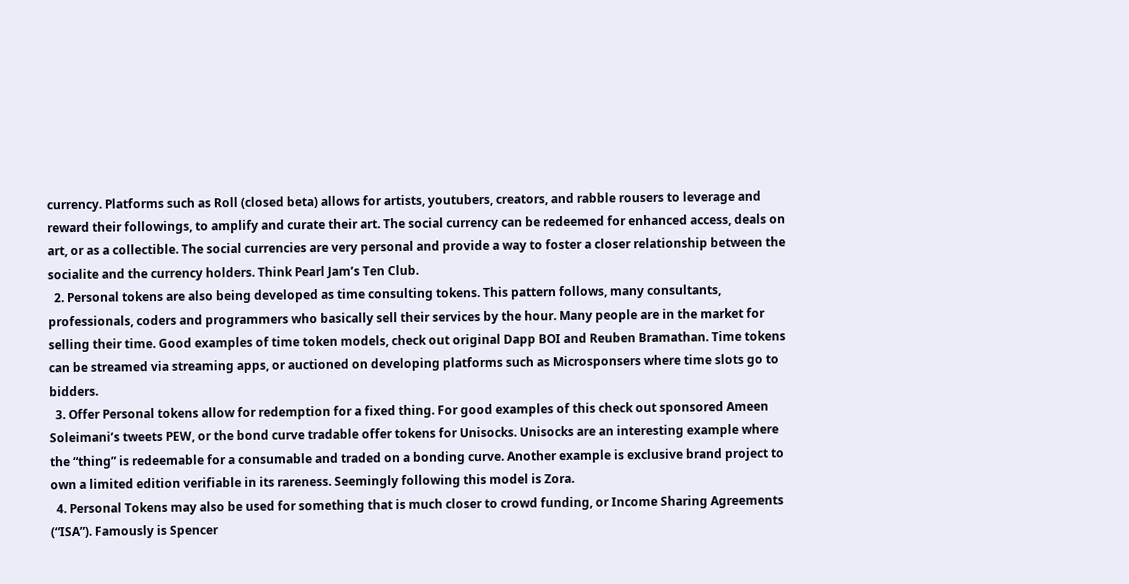currency. Platforms such as Roll (closed beta) allows for artists, youtubers, creators, and rabble rousers to leverage and reward their followings, to amplify and curate their art. The social currency can be redeemed for enhanced access, deals on art, or as a collectible. The social currencies are very personal and provide a way to foster a closer relationship between the socialite and the currency holders. Think Pearl Jam’s Ten Club.
  2. Personal tokens are also being developed as time consulting tokens. This pattern follows, many consultants, professionals, coders and programmers who basically sell their services by the hour. Many people are in the market for selling their time. Good examples of time token models, check out original Dapp BOI and Reuben Bramathan. Time tokens can be streamed via streaming apps, or auctioned on developing platforms such as Microsponsers where time slots go to bidders.
  3. Offer Personal tokens allow for redemption for a fixed thing. For good examples of this check out sponsored Ameen Soleimani’s tweets PEW, or the bond curve tradable offer tokens for Unisocks. Unisocks are an interesting example where the “thing” is redeemable for a consumable and traded on a bonding curve. Another example is exclusive brand project to own a limited edition verifiable in its rareness. Seemingly following this model is Zora.
  4. Personal Tokens may also be used for something that is much closer to crowd funding, or Income Sharing Agreements (“ISA”). Famously is Spencer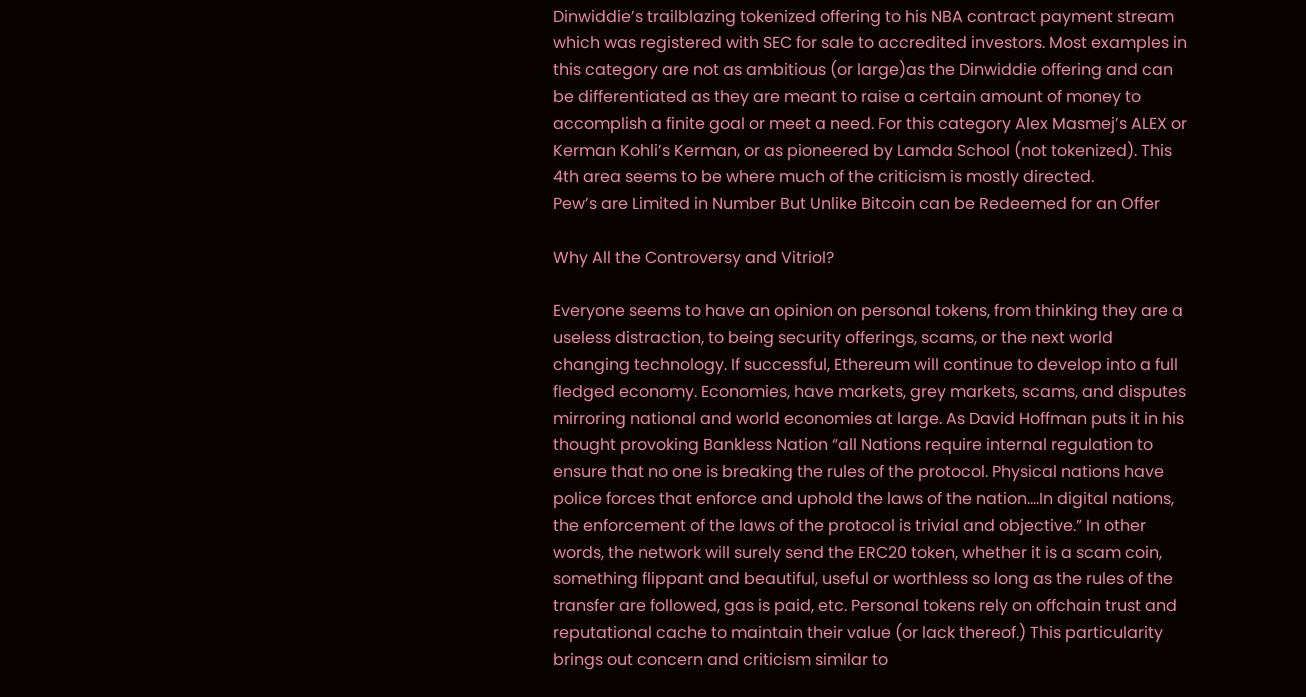Dinwiddie’s trailblazing tokenized offering to his NBA contract payment stream which was registered with SEC for sale to accredited investors. Most examples in this category are not as ambitious (or large)as the Dinwiddie offering and can be differentiated as they are meant to raise a certain amount of money to accomplish a finite goal or meet a need. For this category Alex Masmej’s ALEX or Kerman Kohli’s Kerman, or as pioneered by Lamda School (not tokenized). This 4th area seems to be where much of the criticism is mostly directed.
Pew’s are Limited in Number But Unlike Bitcoin can be Redeemed for an Offer

Why All the Controversy and Vitriol?

Everyone seems to have an opinion on personal tokens, from thinking they are a useless distraction, to being security offerings, scams, or the next world changing technology. If successful, Ethereum will continue to develop into a full fledged economy. Economies, have markets, grey markets, scams, and disputes mirroring national and world economies at large. As David Hoffman puts it in his thought provoking Bankless Nation “all Nations require internal regulation to ensure that no one is breaking the rules of the protocol. Physical nations have police forces that enforce and uphold the laws of the nation….In digital nations, the enforcement of the laws of the protocol is trivial and objective.” In other words, the network will surely send the ERC20 token, whether it is a scam coin, something flippant and beautiful, useful or worthless so long as the rules of the transfer are followed, gas is paid, etc. Personal tokens rely on offchain trust and reputational cache to maintain their value (or lack thereof.) This particularity brings out concern and criticism similar to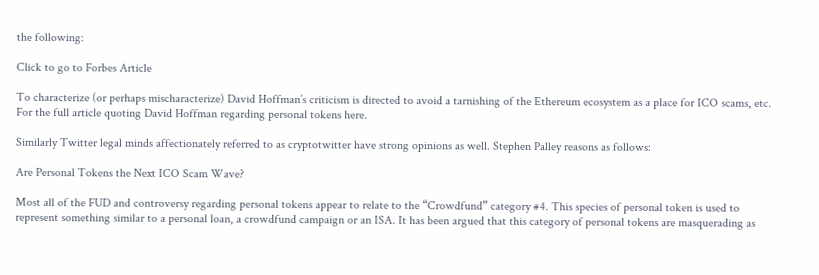the following:

Click to go to Forbes Article

To characterize (or perhaps mischaracterize) David Hoffman’s criticism is directed to avoid a tarnishing of the Ethereum ecosystem as a place for ICO scams, etc. For the full article quoting David Hoffman regarding personal tokens here.

Similarly Twitter legal minds affectionately referred to as cryptotwitter have strong opinions as well. Stephen Palley reasons as follows:

Are Personal Tokens the Next ICO Scam Wave?

Most all of the FUD and controversy regarding personal tokens appear to relate to the “Crowdfund” category #4. This species of personal token is used to represent something similar to a personal loan, a crowdfund campaign or an ISA. It has been argued that this category of personal tokens are masquerading as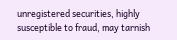unregistered securities, highly susceptible to fraud, may tarnish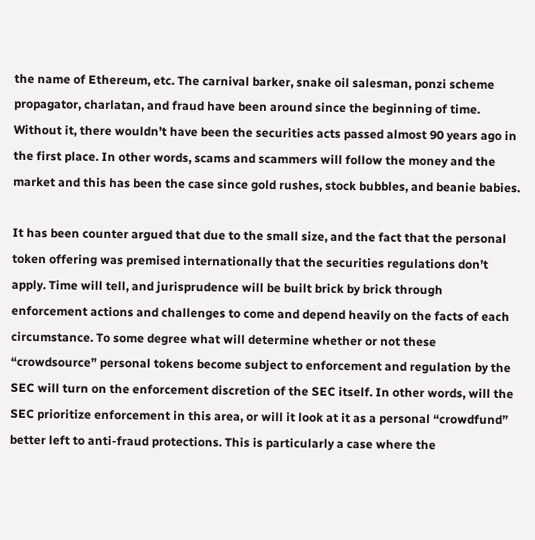the name of Ethereum, etc. The carnival barker, snake oil salesman, ponzi scheme propagator, charlatan, and fraud have been around since the beginning of time. Without it, there wouldn’t have been the securities acts passed almost 90 years ago in the first place. In other words, scams and scammers will follow the money and the market and this has been the case since gold rushes, stock bubbles, and beanie babies.

It has been counter argued that due to the small size, and the fact that the personal token offering was premised internationally that the securities regulations don’t apply. Time will tell, and jurisprudence will be built brick by brick through enforcement actions and challenges to come and depend heavily on the facts of each circumstance. To some degree what will determine whether or not these “crowdsource” personal tokens become subject to enforcement and regulation by the SEC will turn on the enforcement discretion of the SEC itself. In other words, will the SEC prioritize enforcement in this area, or will it look at it as a personal “crowdfund” better left to anti-fraud protections. This is particularly a case where the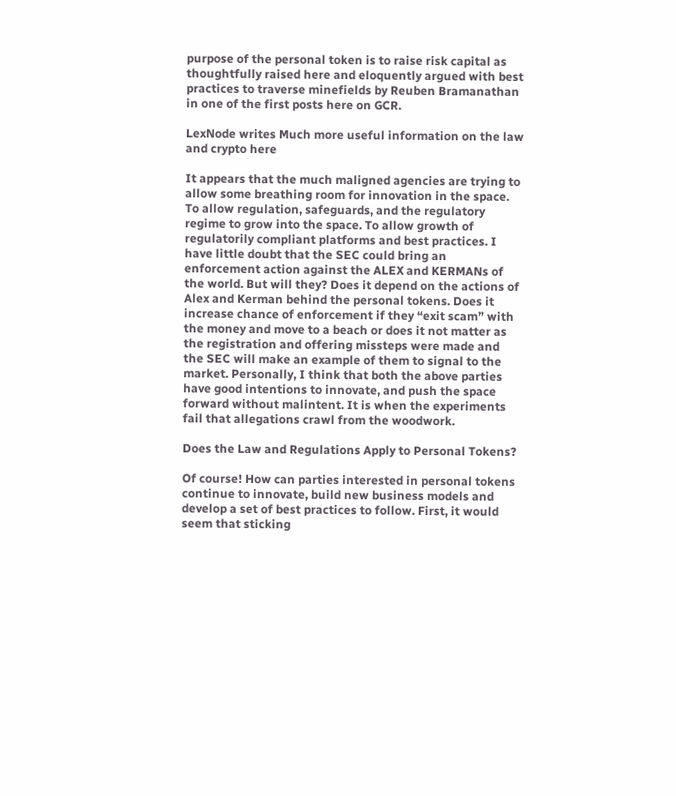purpose of the personal token is to raise risk capital as thoughtfully raised here and eloquently argued with best practices to traverse minefields by Reuben Bramanathan in one of the first posts here on GCR.

LexNode writes Much more useful information on the law and crypto here

It appears that the much maligned agencies are trying to allow some breathing room for innovation in the space. To allow regulation, safeguards, and the regulatory regime to grow into the space. To allow growth of regulatorily compliant platforms and best practices. I have little doubt that the SEC could bring an enforcement action against the ALEX and KERMANs of the world. But will they? Does it depend on the actions of Alex and Kerman behind the personal tokens. Does it increase chance of enforcement if they “exit scam” with the money and move to a beach or does it not matter as the registration and offering missteps were made and the SEC will make an example of them to signal to the market. Personally, I think that both the above parties have good intentions to innovate, and push the space forward without malintent. It is when the experiments fail that allegations crawl from the woodwork.

Does the Law and Regulations Apply to Personal Tokens?

Of course! How can parties interested in personal tokens continue to innovate, build new business models and develop a set of best practices to follow. First, it would seem that sticking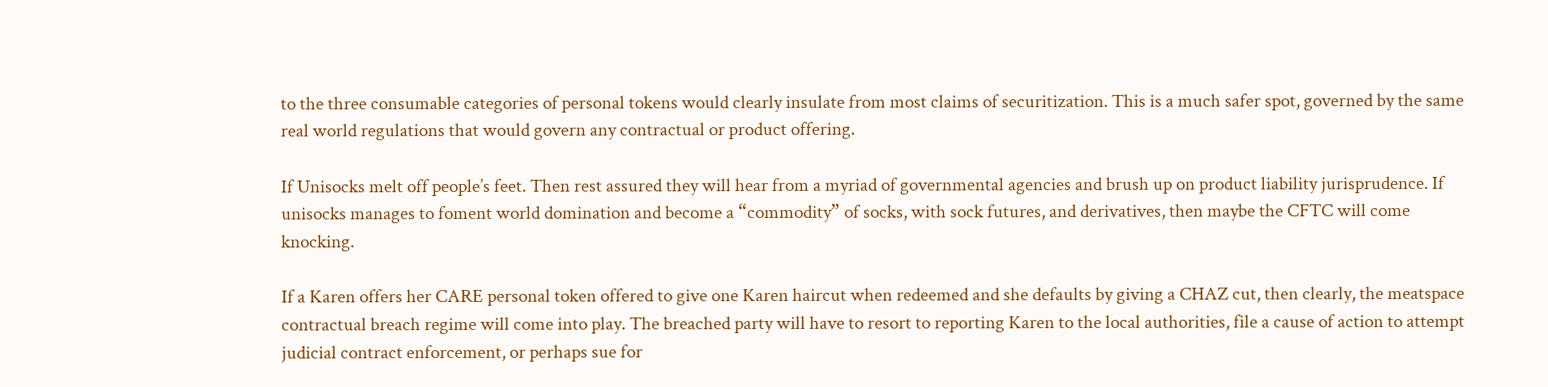to the three consumable categories of personal tokens would clearly insulate from most claims of securitization. This is a much safer spot, governed by the same real world regulations that would govern any contractual or product offering.

If Unisocks melt off people’s feet. Then rest assured they will hear from a myriad of governmental agencies and brush up on product liability jurisprudence. If unisocks manages to foment world domination and become a “commodity” of socks, with sock futures, and derivatives, then maybe the CFTC will come knocking.

If a Karen offers her CARE personal token offered to give one Karen haircut when redeemed and she defaults by giving a CHAZ cut, then clearly, the meatspace contractual breach regime will come into play. The breached party will have to resort to reporting Karen to the local authorities, file a cause of action to attempt judicial contract enforcement, or perhaps sue for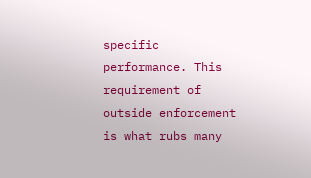specific performance. This requirement of outside enforcement is what rubs many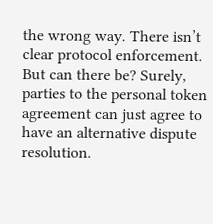the wrong way. There isn’t clear protocol enforcement. But can there be? Surely, parties to the personal token agreement can just agree to have an alternative dispute resolution.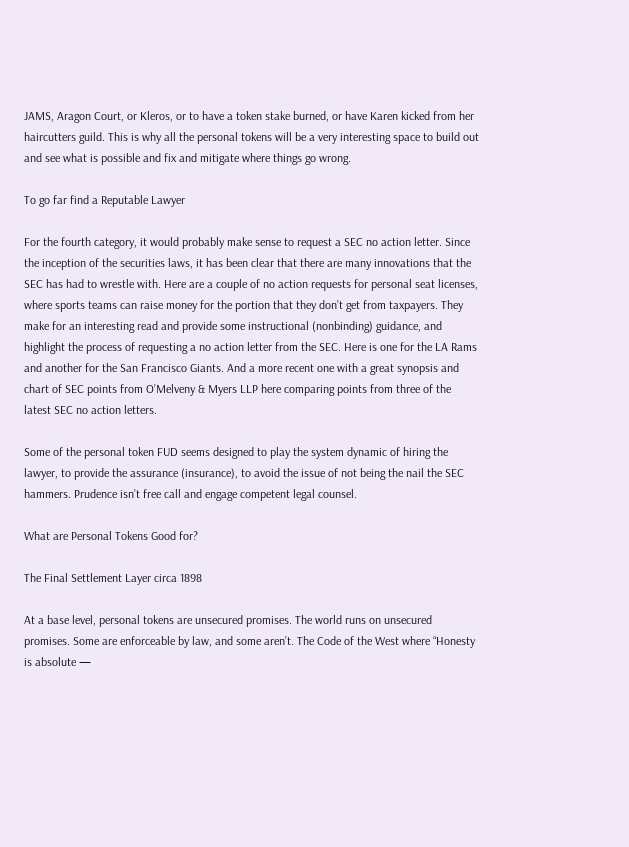JAMS, Aragon Court, or Kleros, or to have a token stake burned, or have Karen kicked from her haircutters guild. This is why all the personal tokens will be a very interesting space to build out and see what is possible and fix and mitigate where things go wrong.

To go far find a Reputable Lawyer

For the fourth category, it would probably make sense to request a SEC no action letter. Since the inception of the securities laws, it has been clear that there are many innovations that the SEC has had to wrestle with. Here are a couple of no action requests for personal seat licenses, where sports teams can raise money for the portion that they don’t get from taxpayers. They make for an interesting read and provide some instructional (nonbinding) guidance, and highlight the process of requesting a no action letter from the SEC. Here is one for the LA Rams and another for the San Francisco Giants. And a more recent one with a great synopsis and chart of SEC points from O’Melveny & Myers LLP here comparing points from three of the latest SEC no action letters.

Some of the personal token FUD seems designed to play the system dynamic of hiring the lawyer, to provide the assurance (insurance), to avoid the issue of not being the nail the SEC hammers. Prudence isn’t free call and engage competent legal counsel.

What are Personal Tokens Good for?

The Final Settlement Layer circa 1898

At a base level, personal tokens are unsecured promises. The world runs on unsecured promises. Some are enforceable by law, and some aren’t. The Code of the West where “Honesty is absolute —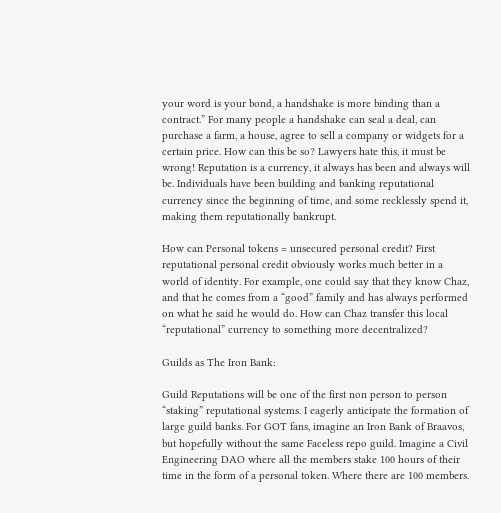your word is your bond, a handshake is more binding than a contract.” For many people a handshake can seal a deal, can purchase a farm, a house, agree to sell a company or widgets for a certain price. How can this be so? Lawyers hate this, it must be wrong! Reputation is a currency, it always has been and always will be. Individuals have been building and banking reputational currency since the beginning of time, and some recklessly spend it, making them reputationally bankrupt.

How can Personal tokens = unsecured personal credit? First reputational personal credit obviously works much better in a world of identity. For example, one could say that they know Chaz, and that he comes from a “good” family and has always performed on what he said he would do. How can Chaz transfer this local “reputational” currency to something more decentralized?

Guilds as The Iron Bank:

Guild Reputations will be one of the first non person to person “staking” reputational systems. I eagerly anticipate the formation of large guild banks. For GOT fans, imagine an Iron Bank of Braavos, but hopefully without the same Faceless repo guild. Imagine a Civil Engineering DAO where all the members stake 100 hours of their time in the form of a personal token. Where there are 100 members.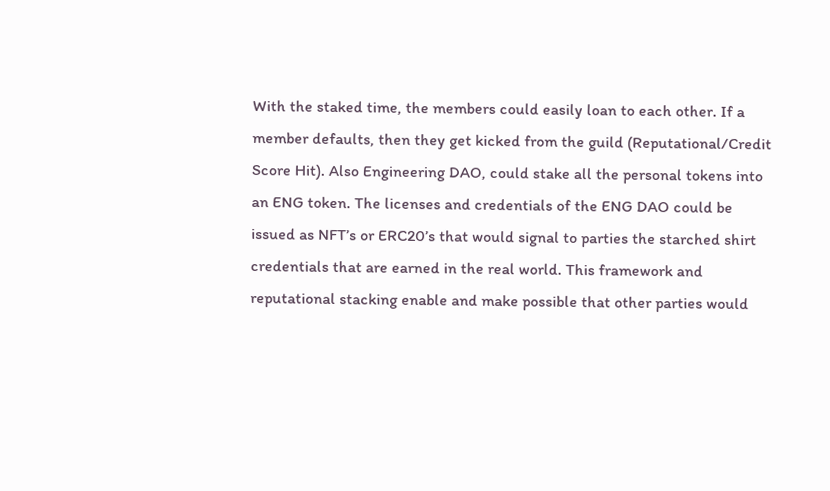With the staked time, the members could easily loan to each other. If a member defaults, then they get kicked from the guild (Reputational/Credit Score Hit). Also Engineering DAO, could stake all the personal tokens into an ENG token. The licenses and credentials of the ENG DAO could be issued as NFT’s or ERC20’s that would signal to parties the starched shirt credentials that are earned in the real world. This framework and reputational stacking enable and make possible that other parties would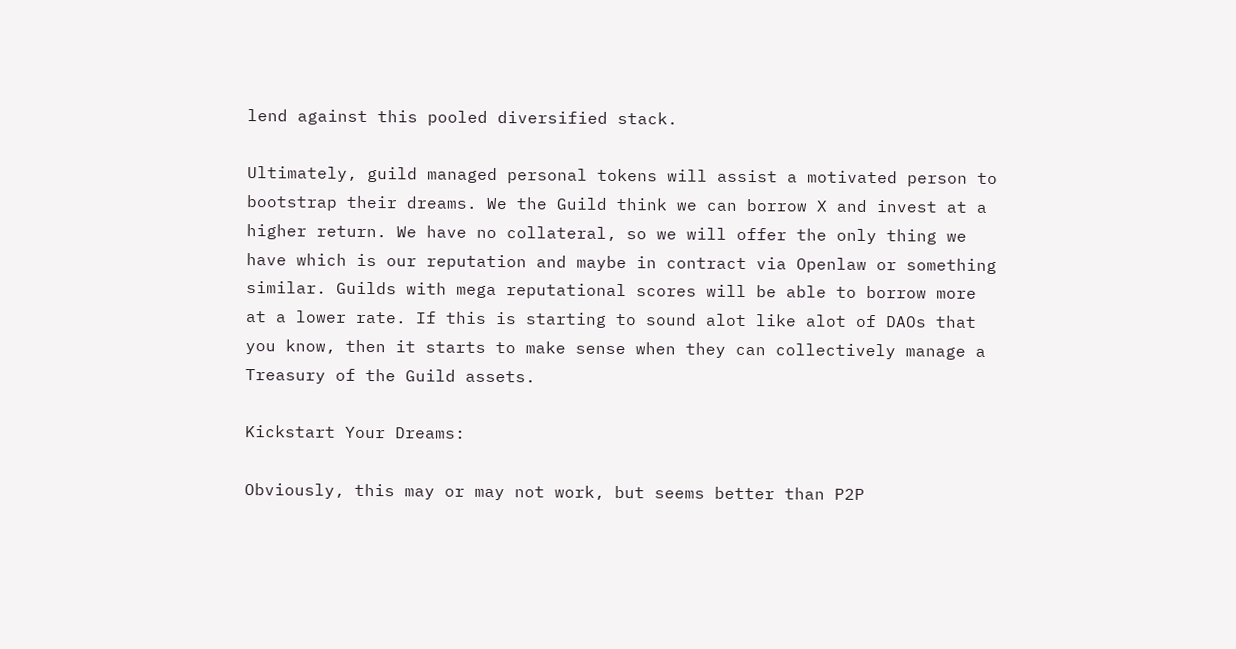lend against this pooled diversified stack.

Ultimately, guild managed personal tokens will assist a motivated person to bootstrap their dreams. We the Guild think we can borrow X and invest at a higher return. We have no collateral, so we will offer the only thing we have which is our reputation and maybe in contract via Openlaw or something similar. Guilds with mega reputational scores will be able to borrow more at a lower rate. If this is starting to sound alot like alot of DAOs that you know, then it starts to make sense when they can collectively manage a Treasury of the Guild assets.

Kickstart Your Dreams:

Obviously, this may or may not work, but seems better than P2P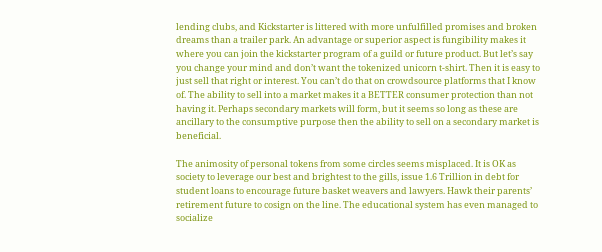lending clubs, and Kickstarter is littered with more unfulfilled promises and broken dreams than a trailer park. An advantage or superior aspect is fungibility makes it where you can join the kickstarter program of a guild or future product. But let’s say you change your mind and don’t want the tokenized unicorn t-shirt. Then it is easy to just sell that right or interest. You can’t do that on crowdsource platforms that I know of. The ability to sell into a market makes it a BETTER consumer protection than not having it. Perhaps secondary markets will form, but it seems so long as these are ancillary to the consumptive purpose then the ability to sell on a secondary market is beneficial.

The animosity of personal tokens from some circles seems misplaced. It is OK as society to leverage our best and brightest to the gills, issue 1.6 Trillion in debt for student loans to encourage future basket weavers and lawyers. Hawk their parents’ retirement future to cosign on the line. The educational system has even managed to socialize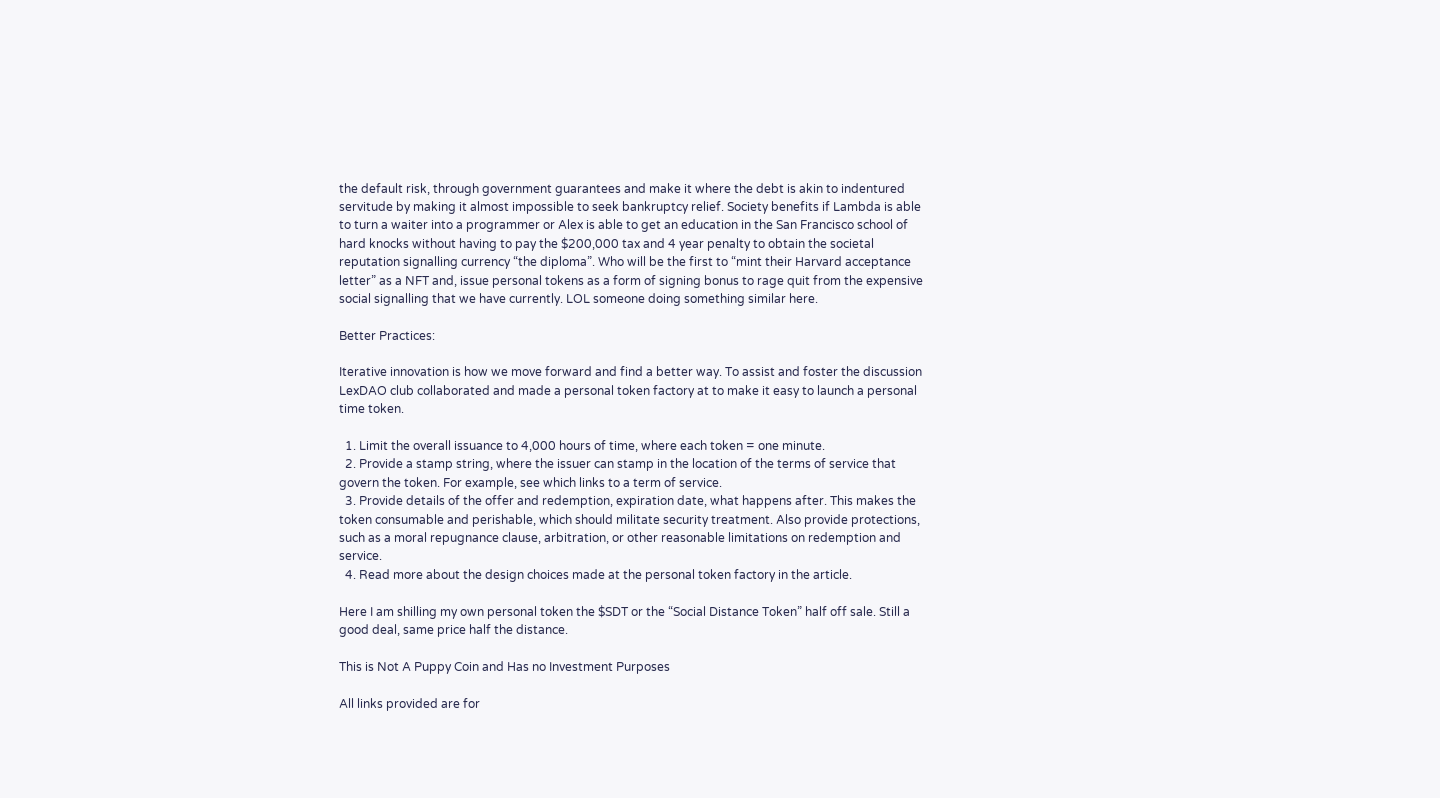the default risk, through government guarantees and make it where the debt is akin to indentured servitude by making it almost impossible to seek bankruptcy relief. Society benefits if Lambda is able to turn a waiter into a programmer or Alex is able to get an education in the San Francisco school of hard knocks without having to pay the $200,000 tax and 4 year penalty to obtain the societal reputation signalling currency “the diploma”. Who will be the first to “mint their Harvard acceptance letter” as a NFT and, issue personal tokens as a form of signing bonus to rage quit from the expensive social signalling that we have currently. LOL someone doing something similar here.

Better Practices:

Iterative innovation is how we move forward and find a better way. To assist and foster the discussion LexDAO club collaborated and made a personal token factory at to make it easy to launch a personal time token.

  1. Limit the overall issuance to 4,000 hours of time, where each token = one minute.
  2. Provide a stamp string, where the issuer can stamp in the location of the terms of service that govern the token. For example, see which links to a term of service.
  3. Provide details of the offer and redemption, expiration date, what happens after. This makes the token consumable and perishable, which should militate security treatment. Also provide protections, such as a moral repugnance clause, arbitration, or other reasonable limitations on redemption and service.
  4. Read more about the design choices made at the personal token factory in the article.

Here I am shilling my own personal token the $SDT or the “Social Distance Token” half off sale. Still a good deal, same price half the distance.

This is Not A Puppy Coin and Has no Investment Purposes

All links provided are for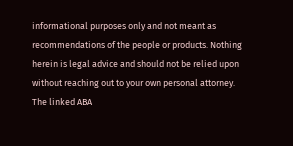informational purposes only and not meant as recommendations of the people or products. Nothing herein is legal advice and should not be relied upon without reaching out to your own personal attorney. The linked ABA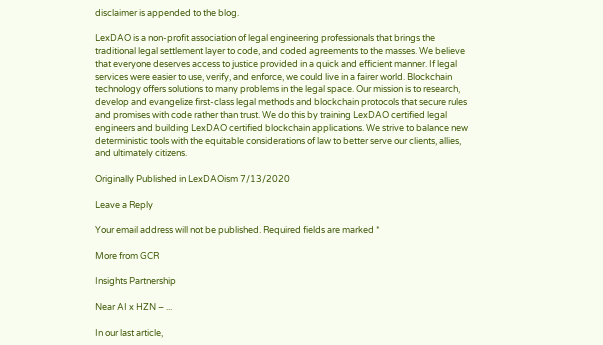disclaimer is appended to the blog.

LexDAO is a non-profit association of legal engineering professionals that brings the traditional legal settlement layer to code, and coded agreements to the masses. We believe that everyone deserves access to justice provided in a quick and efficient manner. If legal services were easier to use, verify, and enforce, we could live in a fairer world. Blockchain technology offers solutions to many problems in the legal space. Our mission is to research, develop and evangelize first-class legal methods and blockchain protocols that secure rules and promises with code rather than trust. We do this by training LexDAO certified legal engineers and building LexDAO certified blockchain applications. We strive to balance new deterministic tools with the equitable considerations of law to better serve our clients, allies, and ultimately citizens.

Originally Published in LexDAOism 7/13/2020

Leave a Reply

Your email address will not be published. Required fields are marked *

More from GCR

Insights Partnership

Near AI x HZN – ...

In our last article,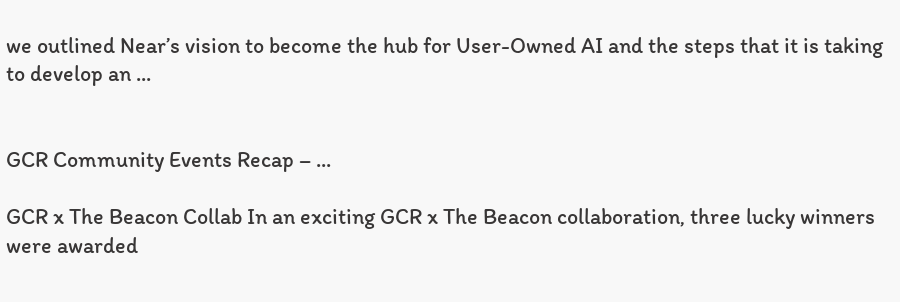we outlined Near’s vision to become the hub for User-Owned AI and the steps that it is taking to develop an ...


GCR Community Events Recap – ...

GCR x The Beacon Collab In an exciting GCR x The Beacon collaboration, three lucky winners were awarded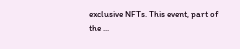exclusive NFTs. This event, part of the ...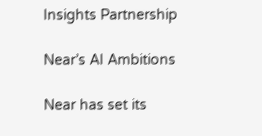Insights Partnership

Near’s AI Ambitions

Near has set its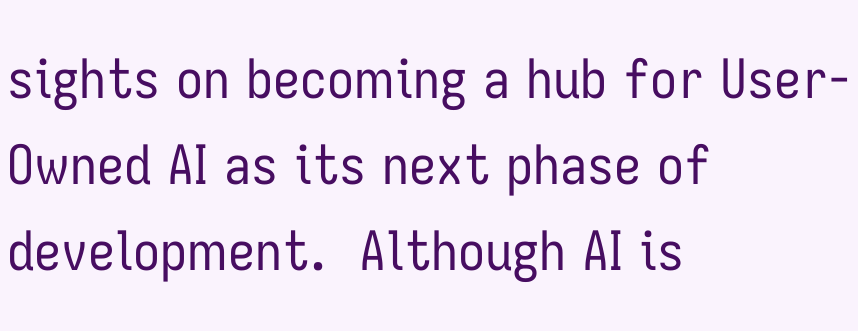sights on becoming a hub for User-Owned AI as its next phase of development.  Although AI is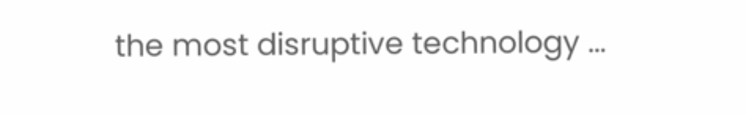the most disruptive technology ...